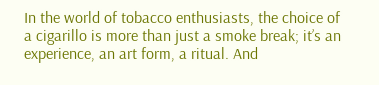In the world of tobacco enthusiasts, the choice of a cigarillo is more than just a smoke break; it’s an experience, an art form, a ritual. And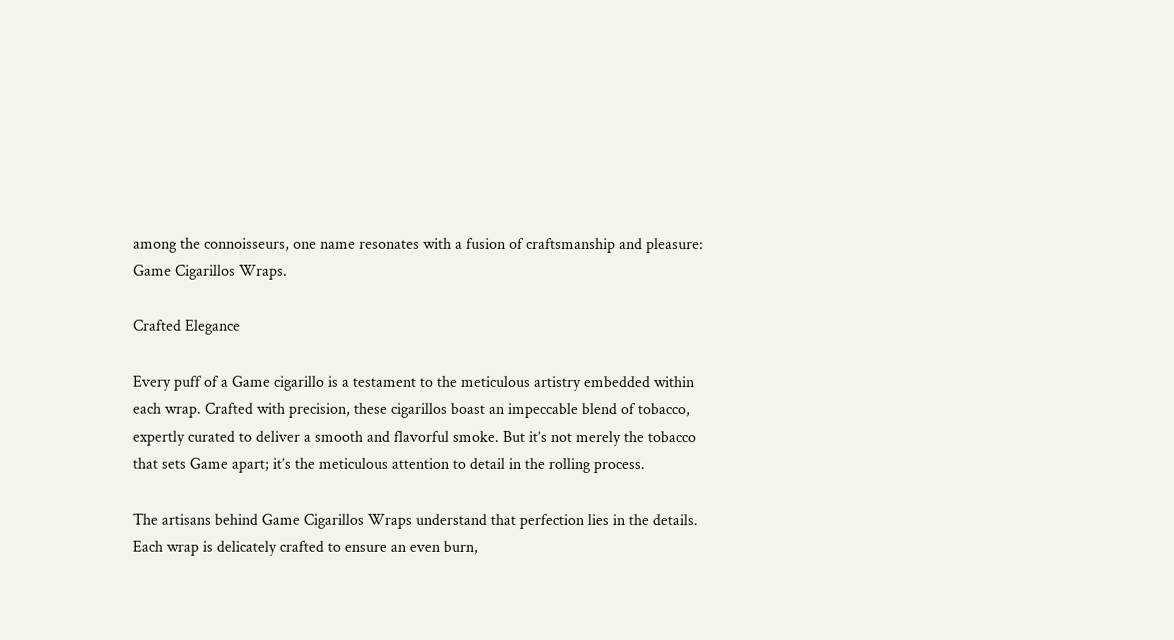among the connoisseurs, one name resonates with a fusion of craftsmanship and pleasure: Game Cigarillos Wraps.

Crafted Elegance

Every puff of a Game cigarillo is a testament to the meticulous artistry embedded within each wrap. Crafted with precision, these cigarillos boast an impeccable blend of tobacco, expertly curated to deliver a smooth and flavorful smoke. But it’s not merely the tobacco that sets Game apart; it’s the meticulous attention to detail in the rolling process.

The artisans behind Game Cigarillos Wraps understand that perfection lies in the details. Each wrap is delicately crafted to ensure an even burn,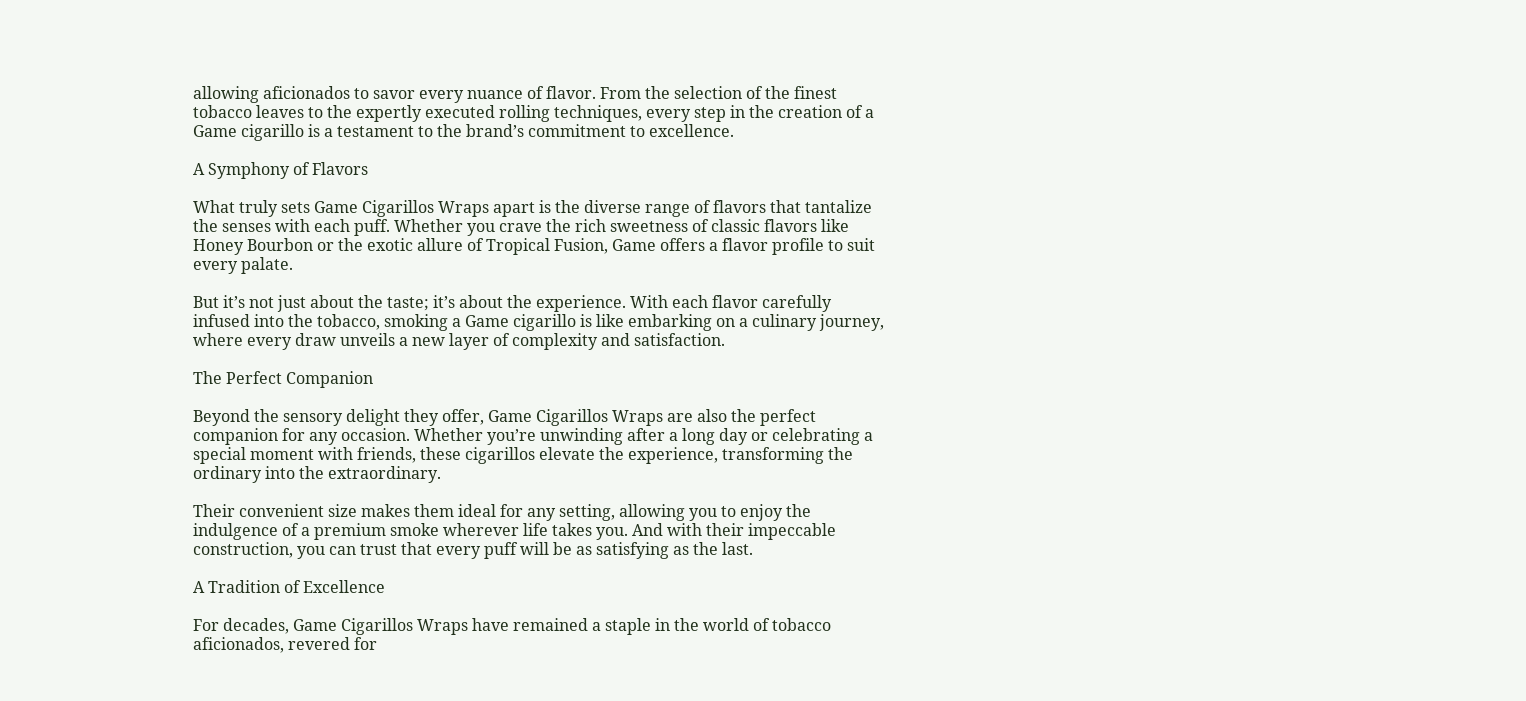allowing aficionados to savor every nuance of flavor. From the selection of the finest tobacco leaves to the expertly executed rolling techniques, every step in the creation of a Game cigarillo is a testament to the brand’s commitment to excellence.

A Symphony of Flavors

What truly sets Game Cigarillos Wraps apart is the diverse range of flavors that tantalize the senses with each puff. Whether you crave the rich sweetness of classic flavors like Honey Bourbon or the exotic allure of Tropical Fusion, Game offers a flavor profile to suit every palate.

But it’s not just about the taste; it’s about the experience. With each flavor carefully infused into the tobacco, smoking a Game cigarillo is like embarking on a culinary journey, where every draw unveils a new layer of complexity and satisfaction.

The Perfect Companion

Beyond the sensory delight they offer, Game Cigarillos Wraps are also the perfect companion for any occasion. Whether you’re unwinding after a long day or celebrating a special moment with friends, these cigarillos elevate the experience, transforming the ordinary into the extraordinary.

Their convenient size makes them ideal for any setting, allowing you to enjoy the indulgence of a premium smoke wherever life takes you. And with their impeccable construction, you can trust that every puff will be as satisfying as the last.

A Tradition of Excellence

For decades, Game Cigarillos Wraps have remained a staple in the world of tobacco aficionados, revered for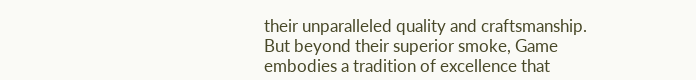their unparalleled quality and craftsmanship. But beyond their superior smoke, Game embodies a tradition of excellence that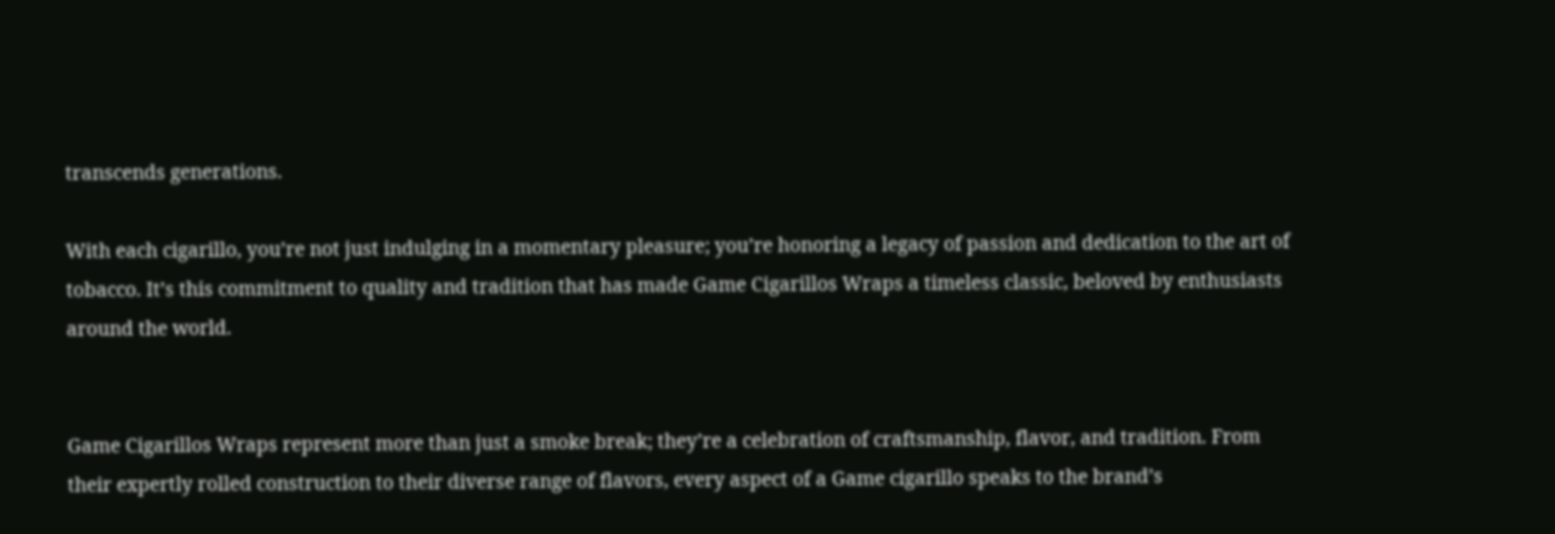transcends generations.

With each cigarillo, you’re not just indulging in a momentary pleasure; you’re honoring a legacy of passion and dedication to the art of tobacco. It’s this commitment to quality and tradition that has made Game Cigarillos Wraps a timeless classic, beloved by enthusiasts around the world.


Game Cigarillos Wraps represent more than just a smoke break; they’re a celebration of craftsmanship, flavor, and tradition. From their expertly rolled construction to their diverse range of flavors, every aspect of a Game cigarillo speaks to the brand’s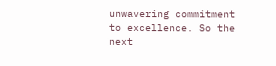unwavering commitment to excellence. So the next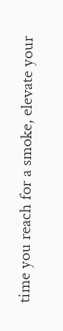time you reach for a smoke, elevate your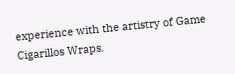experience with the artistry of Game Cigarillos Wraps.